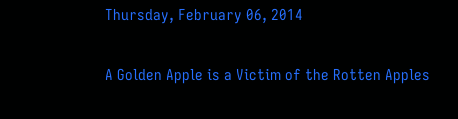Thursday, February 06, 2014

A Golden Apple is a Victim of the Rotten Apples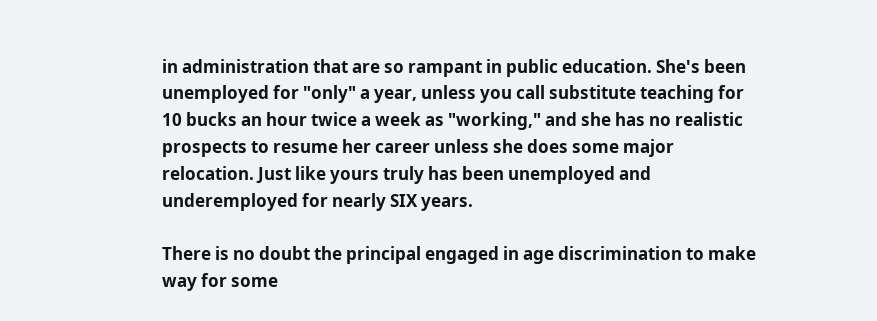in administration that are so rampant in public education. She's been unemployed for "only" a year, unless you call substitute teaching for 10 bucks an hour twice a week as "working," and she has no realistic prospects to resume her career unless she does some major relocation. Just like yours truly has been unemployed and underemployed for nearly SIX years.

There is no doubt the principal engaged in age discrimination to make way for some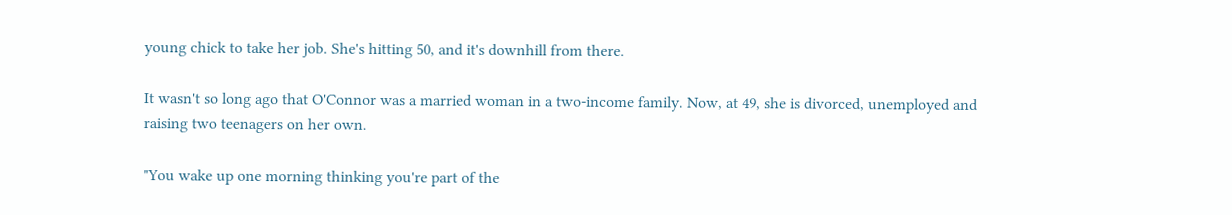young chick to take her job. She's hitting 50, and it's downhill from there.

It wasn't so long ago that O'Connor was a married woman in a two-income family. Now, at 49, she is divorced, unemployed and raising two teenagers on her own.

"You wake up one morning thinking you're part of the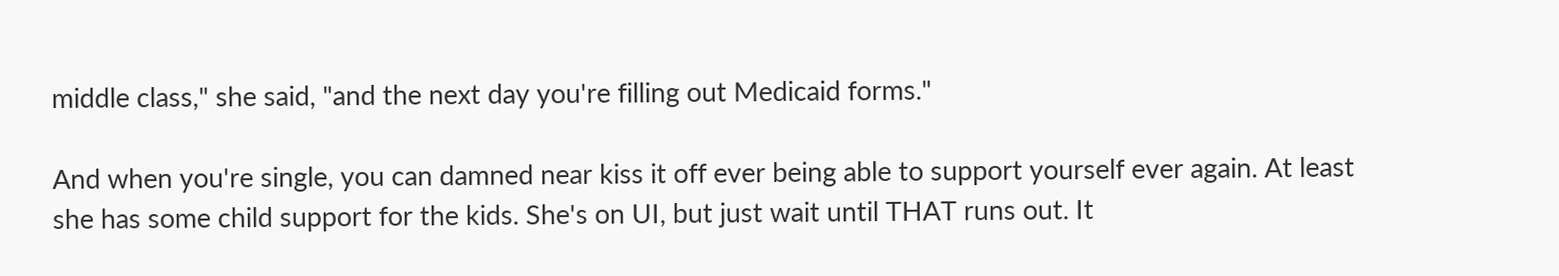middle class," she said, "and the next day you're filling out Medicaid forms."

And when you're single, you can damned near kiss it off ever being able to support yourself ever again. At least she has some child support for the kids. She's on UI, but just wait until THAT runs out. It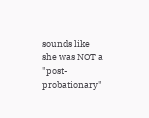sounds like she was NOT a "post-probationary"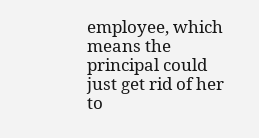employee, which means the principal could just get rid of her to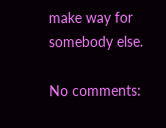make way for somebody else.

No comments: